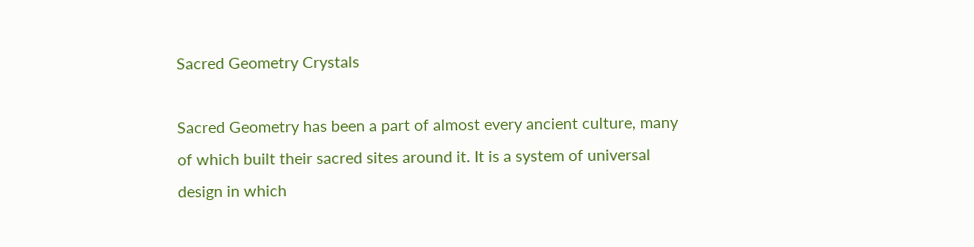Sacred Geometry Crystals

Sacred Geometry has been a part of almost every ancient culture, many of which built their sacred sites around it. It is a system of universal design in which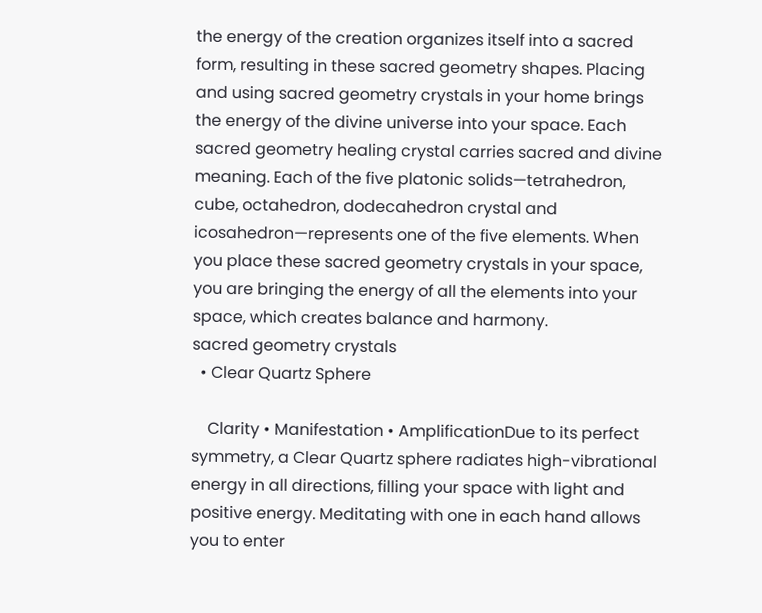the energy of the creation organizes itself into a sacred form, resulting in these sacred geometry shapes. Placing and using sacred geometry crystals in your home brings the energy of the divine universe into your space. Each sacred geometry healing crystal carries sacred and divine meaning. Each of the five platonic solids—tetrahedron, cube, octahedron, dodecahedron crystal and icosahedron—represents one of the five elements. When you place these sacred geometry crystals in your space, you are bringing the energy of all the elements into your space, which creates balance and harmony.
sacred geometry crystals
  • Clear Quartz Sphere

    Clarity • Manifestation • AmplificationDue to its perfect symmetry, a Clear Quartz sphere radiates high-vibrational energy in all directions, filling your space with light and positive energy. Meditating with one in each hand allows you to enter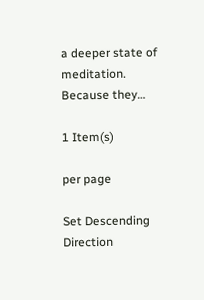a deeper state of meditation. Because they…

1 Item(s)

per page

Set Descending Direction